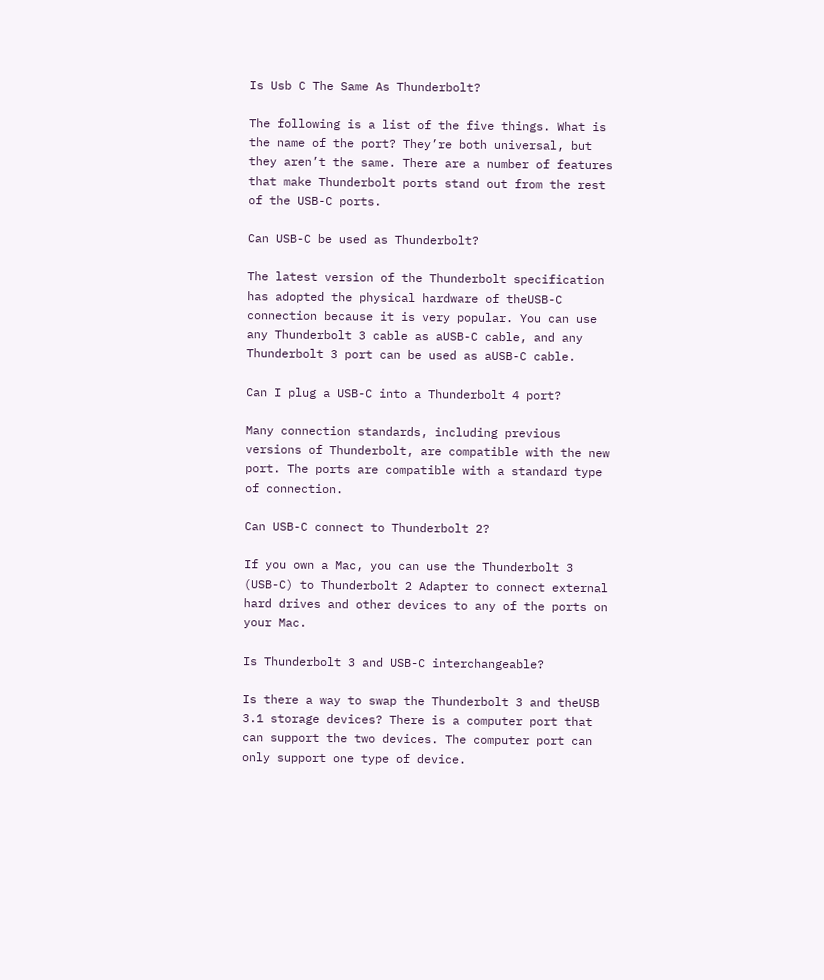Is Usb C The Same As Thunderbolt?

The following is a list of the five things. What is the name of the port? They’re both universal, but they aren’t the same. There are a number of features that make Thunderbolt ports stand out from the rest of the USB-C ports.

Can USB-C be used as Thunderbolt?

The latest version of the Thunderbolt specification has adopted the physical hardware of theUSB-C connection because it is very popular. You can use any Thunderbolt 3 cable as aUSB-C cable, and any Thunderbolt 3 port can be used as aUSB-C cable.

Can I plug a USB-C into a Thunderbolt 4 port?

Many connection standards, including previous versions of Thunderbolt, are compatible with the new port. The ports are compatible with a standard type of connection.

Can USB-C connect to Thunderbolt 2?

If you own a Mac, you can use the Thunderbolt 3 (USB-C) to Thunderbolt 2 Adapter to connect external hard drives and other devices to any of the ports on your Mac.

Is Thunderbolt 3 and USB-C interchangeable?

Is there a way to swap the Thunderbolt 3 and theUSB 3.1 storage devices? There is a computer port that can support the two devices. The computer port can only support one type of device.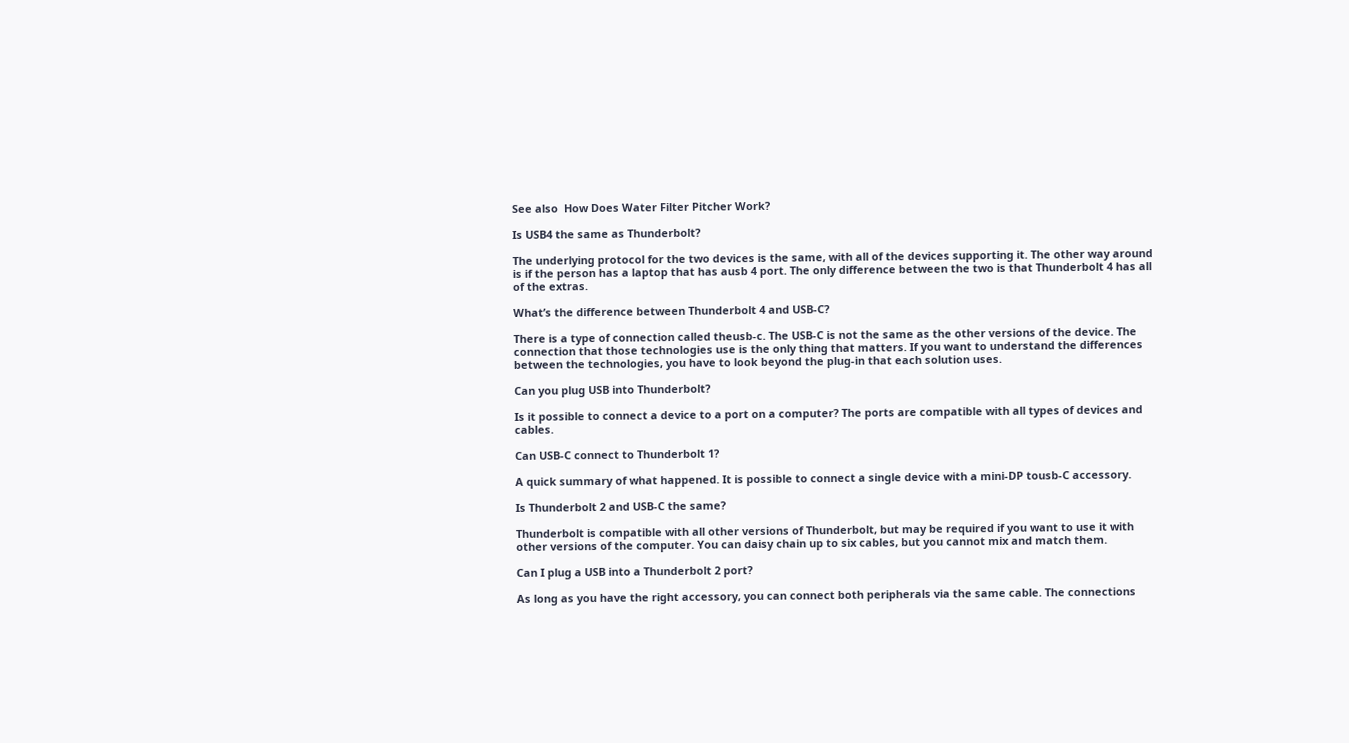See also  How Does Water Filter Pitcher Work?

Is USB4 the same as Thunderbolt?

The underlying protocol for the two devices is the same, with all of the devices supporting it. The other way around is if the person has a laptop that has ausb 4 port. The only difference between the two is that Thunderbolt 4 has all of the extras.

What’s the difference between Thunderbolt 4 and USB-C?

There is a type of connection called theusb-c. The USB-C is not the same as the other versions of the device. The connection that those technologies use is the only thing that matters. If you want to understand the differences between the technologies, you have to look beyond the plug-in that each solution uses.

Can you plug USB into Thunderbolt?

Is it possible to connect a device to a port on a computer? The ports are compatible with all types of devices and cables.

Can USB-C connect to Thunderbolt 1?

A quick summary of what happened. It is possible to connect a single device with a mini-DP tousb-C accessory.

Is Thunderbolt 2 and USB-C the same?

Thunderbolt is compatible with all other versions of Thunderbolt, but may be required if you want to use it with other versions of the computer. You can daisy chain up to six cables, but you cannot mix and match them.

Can I plug a USB into a Thunderbolt 2 port?

As long as you have the right accessory, you can connect both peripherals via the same cable. The connections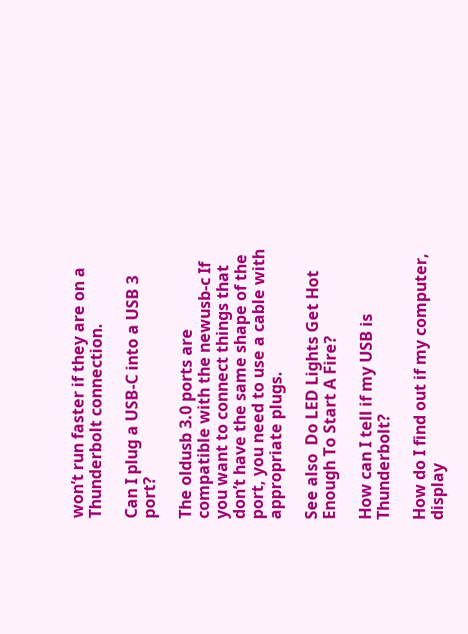won’t run faster if they are on a Thunderbolt connection.

Can I plug a USB-C into a USB 3 port?

The oldusb 3.0 ports are compatible with the newusb-c If you want to connect things that don’t have the same shape of the port, you need to use a cable with appropriate plugs.

See also  Do LED Lights Get Hot Enough To Start A Fire?

How can I tell if my USB is Thunderbolt?

How do I find out if my computer, display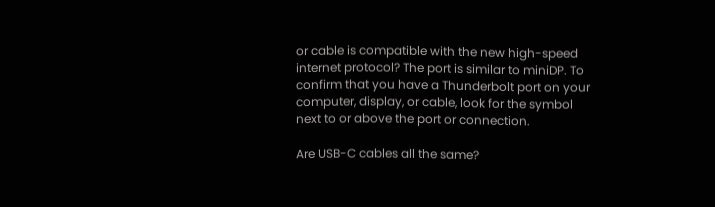or cable is compatible with the new high-speed internet protocol? The port is similar to miniDP. To confirm that you have a Thunderbolt port on your computer, display, or cable, look for the symbol next to or above the port or connection.

Are USB-C cables all the same?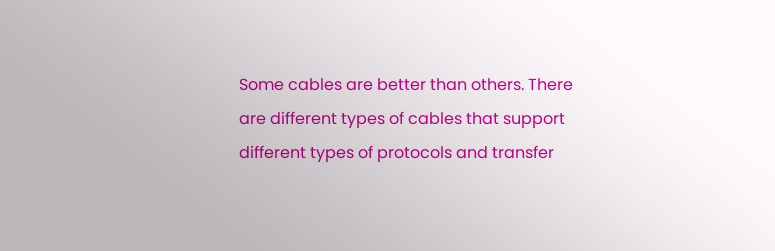Some cables are better than others. There are different types of cables that support different types of protocols and transfer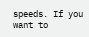speeds. If you want to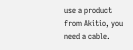use a product from Akitio, you need a cable.